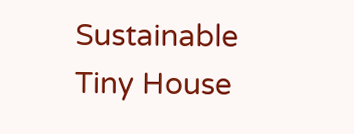Sustainable Tiny House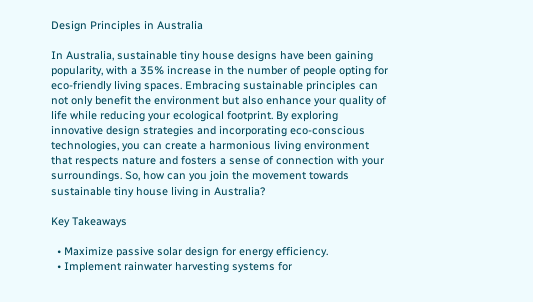Design Principles in Australia

In Australia, sustainable tiny house designs have been gaining popularity, with a 35% increase in the number of people opting for eco-friendly living spaces. Embracing sustainable principles can not only benefit the environment but also enhance your quality of life while reducing your ecological footprint. By exploring innovative design strategies and incorporating eco-conscious technologies, you can create a harmonious living environment that respects nature and fosters a sense of connection with your surroundings. So, how can you join the movement towards sustainable tiny house living in Australia?

Key Takeaways

  • Maximize passive solar design for energy efficiency.
  • Implement rainwater harvesting systems for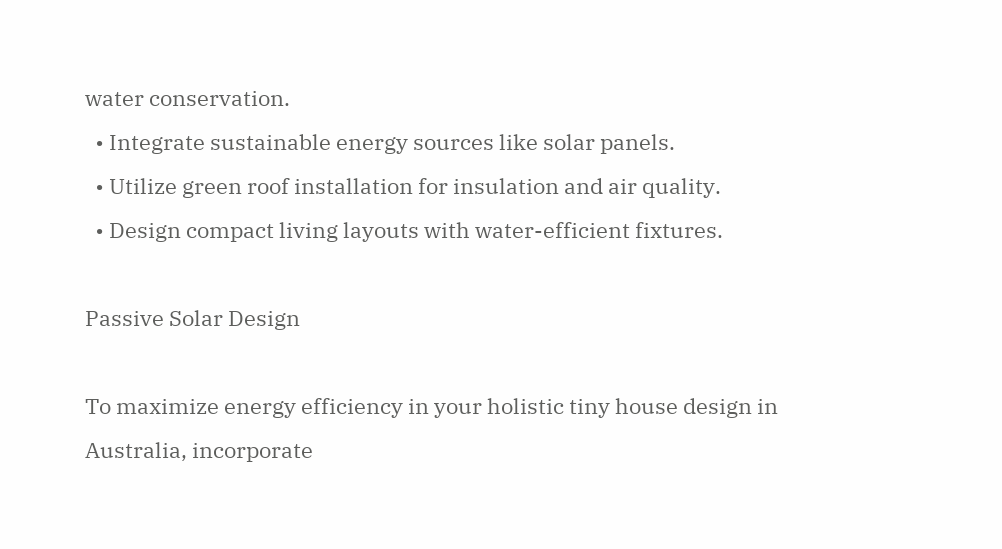water conservation.
  • Integrate sustainable energy sources like solar panels.
  • Utilize green roof installation for insulation and air quality.
  • Design compact living layouts with water-efficient fixtures.

Passive Solar Design

To maximize energy efficiency in your holistic tiny house design in Australia, incorporate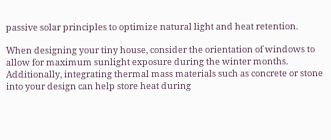passive solar principles to optimize natural light and heat retention.

When designing your tiny house, consider the orientation of windows to allow for maximum sunlight exposure during the winter months. Additionally, integrating thermal mass materials such as concrete or stone into your design can help store heat during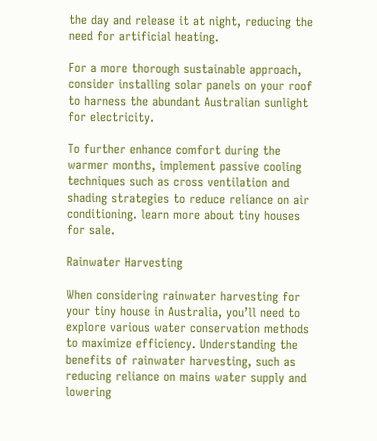the day and release it at night, reducing the need for artificial heating.

For a more thorough sustainable approach, consider installing solar panels on your roof to harness the abundant Australian sunlight for electricity.

To further enhance comfort during the warmer months, implement passive cooling techniques such as cross ventilation and shading strategies to reduce reliance on air conditioning. learn more about tiny houses for sale.

Rainwater Harvesting

When considering rainwater harvesting for your tiny house in Australia, you’ll need to explore various water conservation methods to maximize efficiency. Understanding the benefits of rainwater harvesting, such as reducing reliance on mains water supply and lowering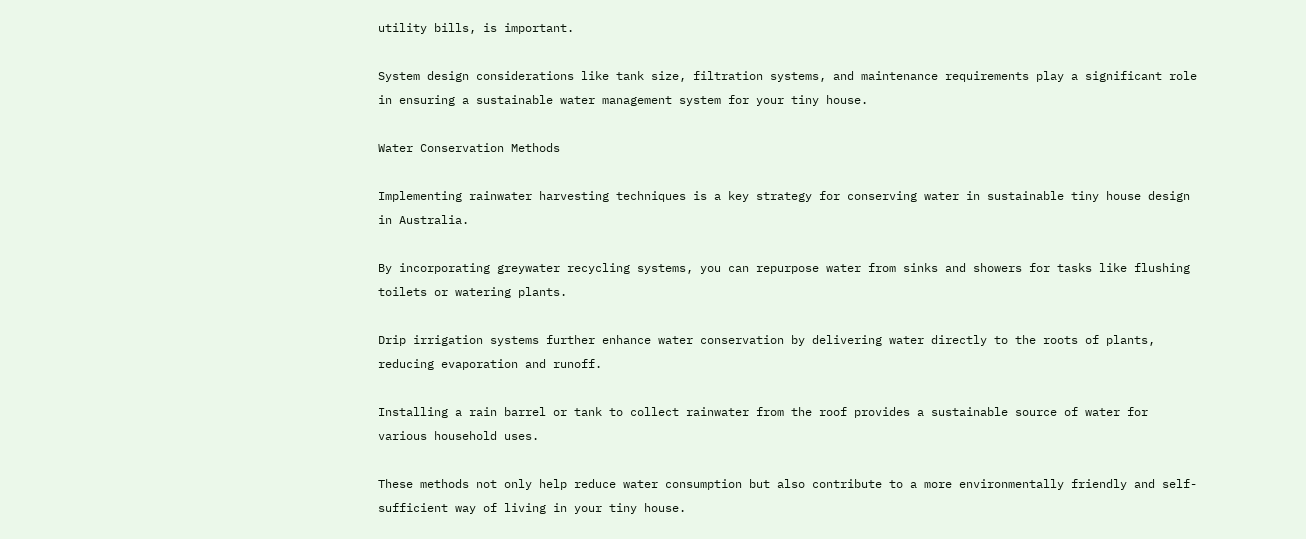utility bills, is important.

System design considerations like tank size, filtration systems, and maintenance requirements play a significant role in ensuring a sustainable water management system for your tiny house.

Water Conservation Methods

Implementing rainwater harvesting techniques is a key strategy for conserving water in sustainable tiny house design in Australia.

By incorporating greywater recycling systems, you can repurpose water from sinks and showers for tasks like flushing toilets or watering plants.

Drip irrigation systems further enhance water conservation by delivering water directly to the roots of plants, reducing evaporation and runoff.

Installing a rain barrel or tank to collect rainwater from the roof provides a sustainable source of water for various household uses.

These methods not only help reduce water consumption but also contribute to a more environmentally friendly and self-sufficient way of living in your tiny house.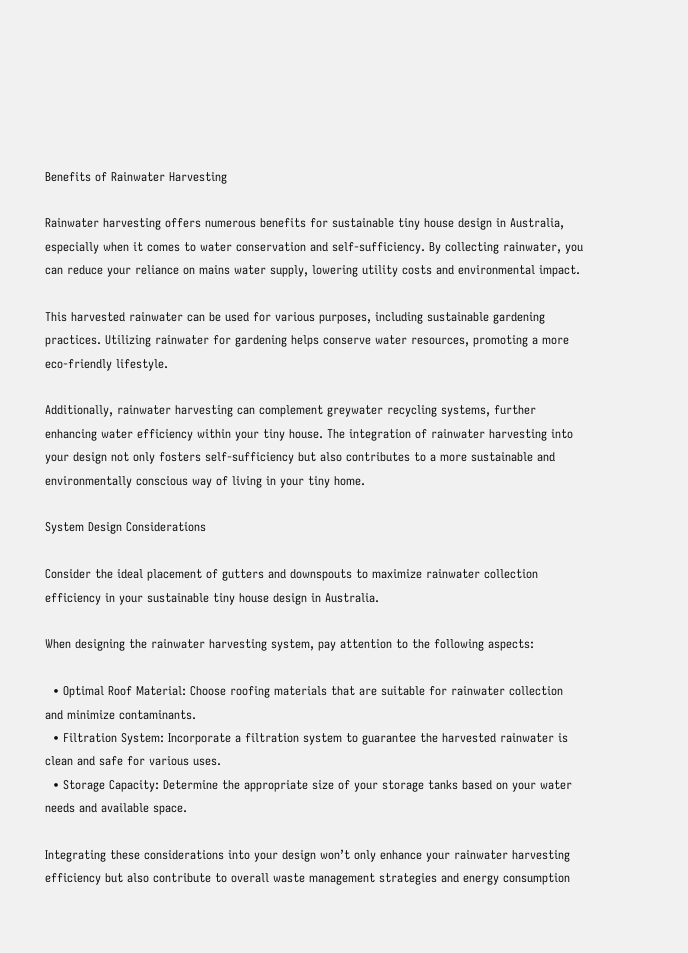Benefits of Rainwater Harvesting

Rainwater harvesting offers numerous benefits for sustainable tiny house design in Australia, especially when it comes to water conservation and self-sufficiency. By collecting rainwater, you can reduce your reliance on mains water supply, lowering utility costs and environmental impact.

This harvested rainwater can be used for various purposes, including sustainable gardening practices. Utilizing rainwater for gardening helps conserve water resources, promoting a more eco-friendly lifestyle.

Additionally, rainwater harvesting can complement greywater recycling systems, further enhancing water efficiency within your tiny house. The integration of rainwater harvesting into your design not only fosters self-sufficiency but also contributes to a more sustainable and environmentally conscious way of living in your tiny home.

System Design Considerations

Consider the ideal placement of gutters and downspouts to maximize rainwater collection efficiency in your sustainable tiny house design in Australia.

When designing the rainwater harvesting system, pay attention to the following aspects:

  • Optimal Roof Material: Choose roofing materials that are suitable for rainwater collection and minimize contaminants.
  • Filtration System: Incorporate a filtration system to guarantee the harvested rainwater is clean and safe for various uses.
  • Storage Capacity: Determine the appropriate size of your storage tanks based on your water needs and available space.

Integrating these considerations into your design won’t only enhance your rainwater harvesting efficiency but also contribute to overall waste management strategies and energy consumption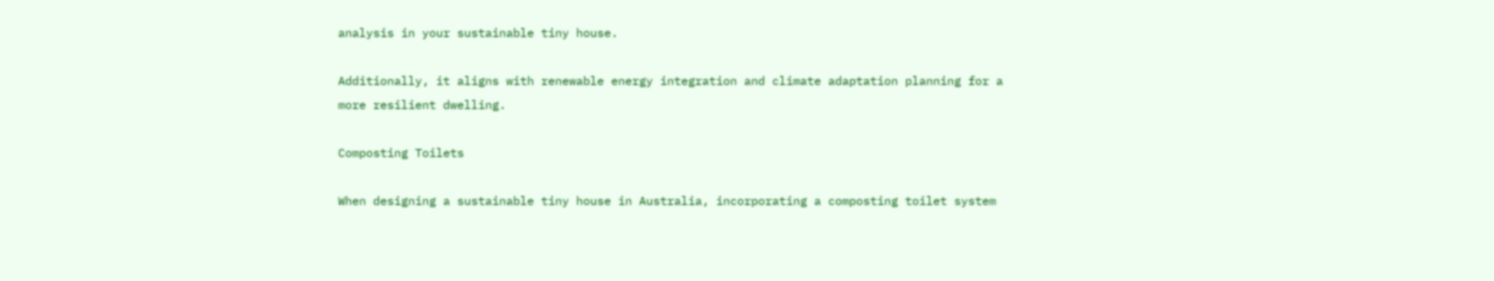analysis in your sustainable tiny house.

Additionally, it aligns with renewable energy integration and climate adaptation planning for a more resilient dwelling.

Composting Toilets

When designing a sustainable tiny house in Australia, incorporating a composting toilet system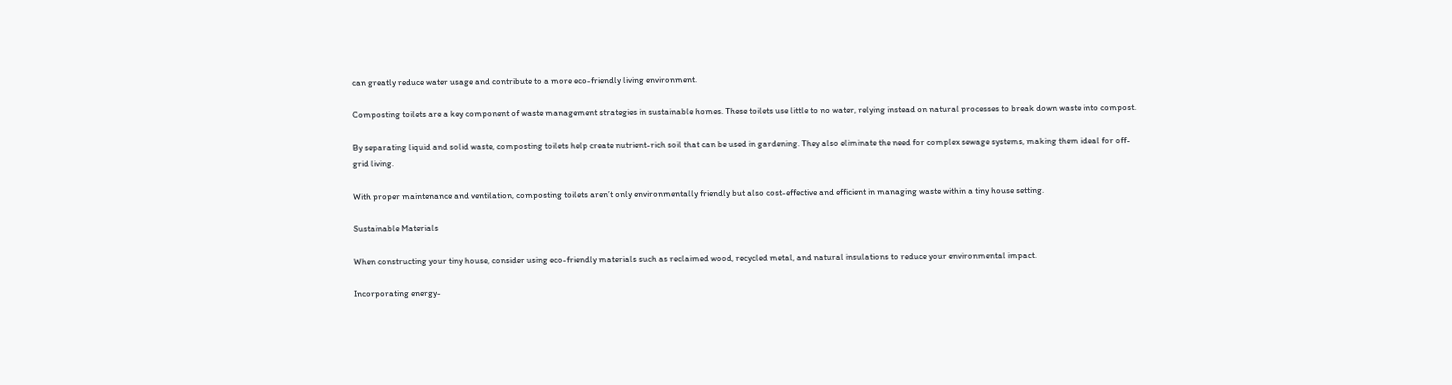can greatly reduce water usage and contribute to a more eco-friendly living environment.

Composting toilets are a key component of waste management strategies in sustainable homes. These toilets use little to no water, relying instead on natural processes to break down waste into compost.

By separating liquid and solid waste, composting toilets help create nutrient-rich soil that can be used in gardening. They also eliminate the need for complex sewage systems, making them ideal for off-grid living.

With proper maintenance and ventilation, composting toilets aren’t only environmentally friendly but also cost-effective and efficient in managing waste within a tiny house setting.

Sustainable Materials

When constructing your tiny house, consider using eco-friendly materials such as reclaimed wood, recycled metal, and natural insulations to reduce your environmental impact.

Incorporating energy-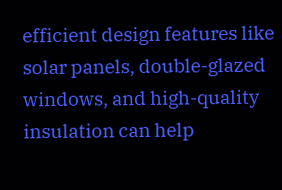efficient design features like solar panels, double-glazed windows, and high-quality insulation can help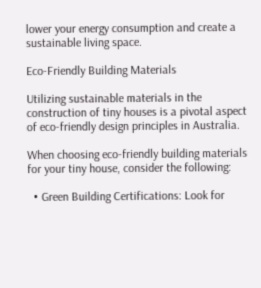lower your energy consumption and create a sustainable living space.

Eco-Friendly Building Materials

Utilizing sustainable materials in the construction of tiny houses is a pivotal aspect of eco-friendly design principles in Australia.

When choosing eco-friendly building materials for your tiny house, consider the following:

  • Green Building Certifications: Look for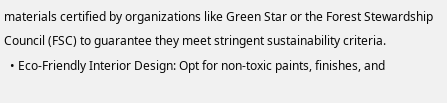materials certified by organizations like Green Star or the Forest Stewardship Council (FSC) to guarantee they meet stringent sustainability criteria.
  • Eco-Friendly Interior Design: Opt for non-toxic paints, finishes, and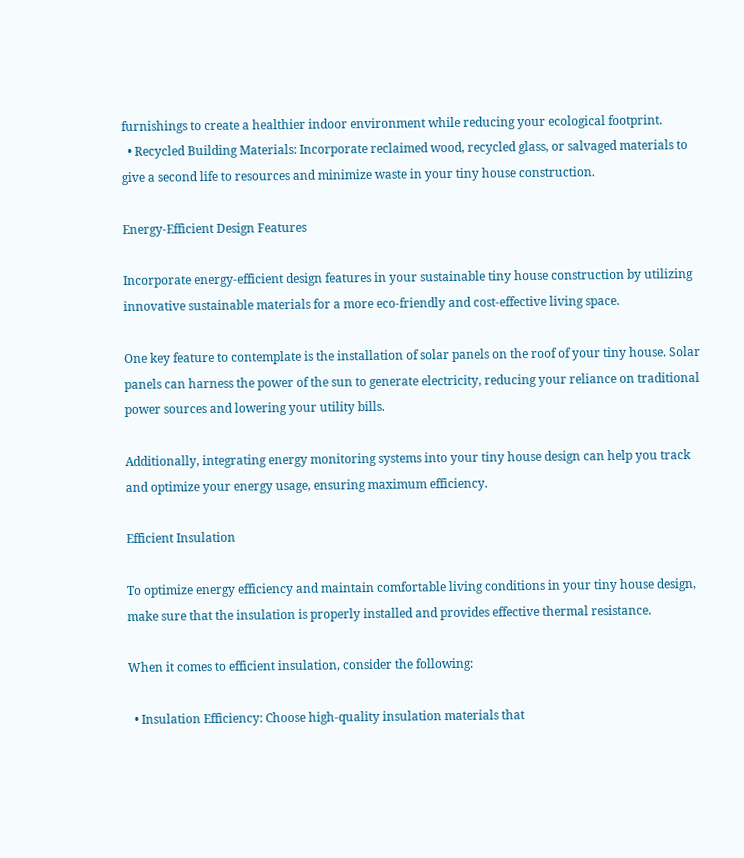furnishings to create a healthier indoor environment while reducing your ecological footprint.
  • Recycled Building Materials: Incorporate reclaimed wood, recycled glass, or salvaged materials to give a second life to resources and minimize waste in your tiny house construction.

Energy-Efficient Design Features

Incorporate energy-efficient design features in your sustainable tiny house construction by utilizing innovative sustainable materials for a more eco-friendly and cost-effective living space.

One key feature to contemplate is the installation of solar panels on the roof of your tiny house. Solar panels can harness the power of the sun to generate electricity, reducing your reliance on traditional power sources and lowering your utility bills.

Additionally, integrating energy monitoring systems into your tiny house design can help you track and optimize your energy usage, ensuring maximum efficiency.

Efficient Insulation

To optimize energy efficiency and maintain comfortable living conditions in your tiny house design, make sure that the insulation is properly installed and provides effective thermal resistance.

When it comes to efficient insulation, consider the following:

  • Insulation Efficiency: Choose high-quality insulation materials that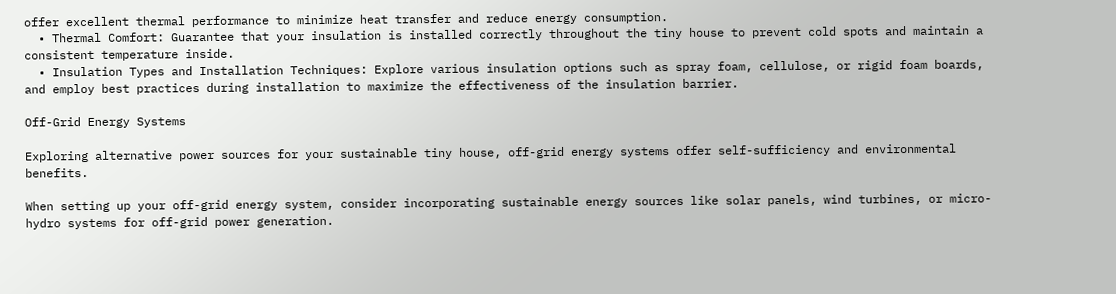offer excellent thermal performance to minimize heat transfer and reduce energy consumption.
  • Thermal Comfort: Guarantee that your insulation is installed correctly throughout the tiny house to prevent cold spots and maintain a consistent temperature inside.
  • Insulation Types and Installation Techniques: Explore various insulation options such as spray foam, cellulose, or rigid foam boards, and employ best practices during installation to maximize the effectiveness of the insulation barrier.

Off-Grid Energy Systems

Exploring alternative power sources for your sustainable tiny house, off-grid energy systems offer self-sufficiency and environmental benefits.

When setting up your off-grid energy system, consider incorporating sustainable energy sources like solar panels, wind turbines, or micro-hydro systems for off-grid power generation.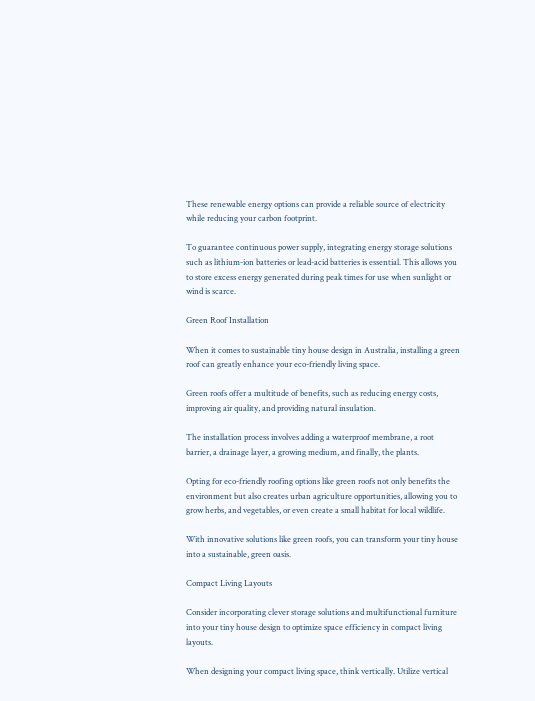These renewable energy options can provide a reliable source of electricity while reducing your carbon footprint.

To guarantee continuous power supply, integrating energy storage solutions such as lithium-ion batteries or lead-acid batteries is essential. This allows you to store excess energy generated during peak times for use when sunlight or wind is scarce.

Green Roof Installation

When it comes to sustainable tiny house design in Australia, installing a green roof can greatly enhance your eco-friendly living space.

Green roofs offer a multitude of benefits, such as reducing energy costs, improving air quality, and providing natural insulation.

The installation process involves adding a waterproof membrane, a root barrier, a drainage layer, a growing medium, and finally, the plants.

Opting for eco-friendly roofing options like green roofs not only benefits the environment but also creates urban agriculture opportunities, allowing you to grow herbs, and vegetables, or even create a small habitat for local wildlife.

With innovative solutions like green roofs, you can transform your tiny house into a sustainable, green oasis.

Compact Living Layouts

Consider incorporating clever storage solutions and multifunctional furniture into your tiny house design to optimize space efficiency in compact living layouts.

When designing your compact living space, think vertically. Utilize vertical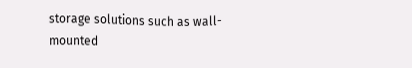storage solutions such as wall-mounted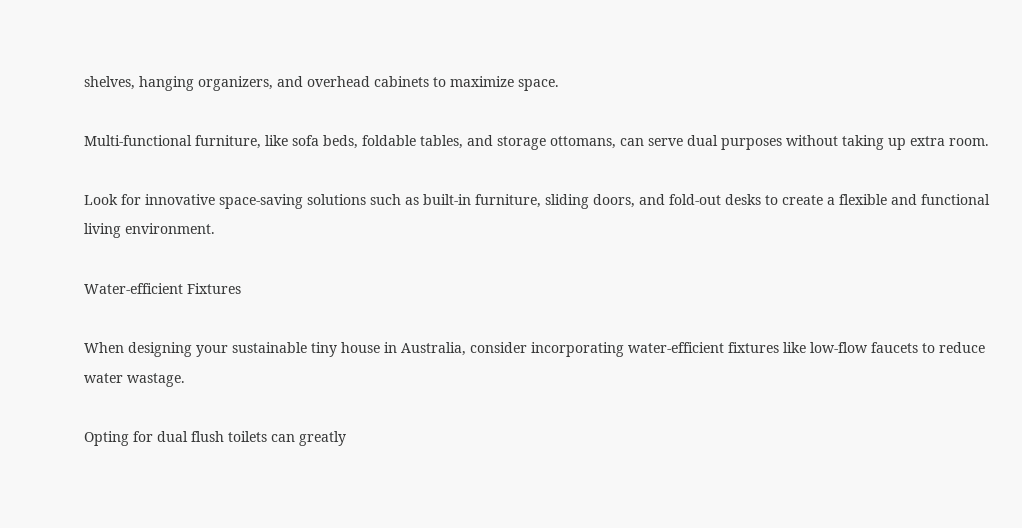shelves, hanging organizers, and overhead cabinets to maximize space.

Multi-functional furniture, like sofa beds, foldable tables, and storage ottomans, can serve dual purposes without taking up extra room.

Look for innovative space-saving solutions such as built-in furniture, sliding doors, and fold-out desks to create a flexible and functional living environment.

Water-efficient Fixtures

When designing your sustainable tiny house in Australia, consider incorporating water-efficient fixtures like low-flow faucets to reduce water wastage.

Opting for dual flush toilets can greatly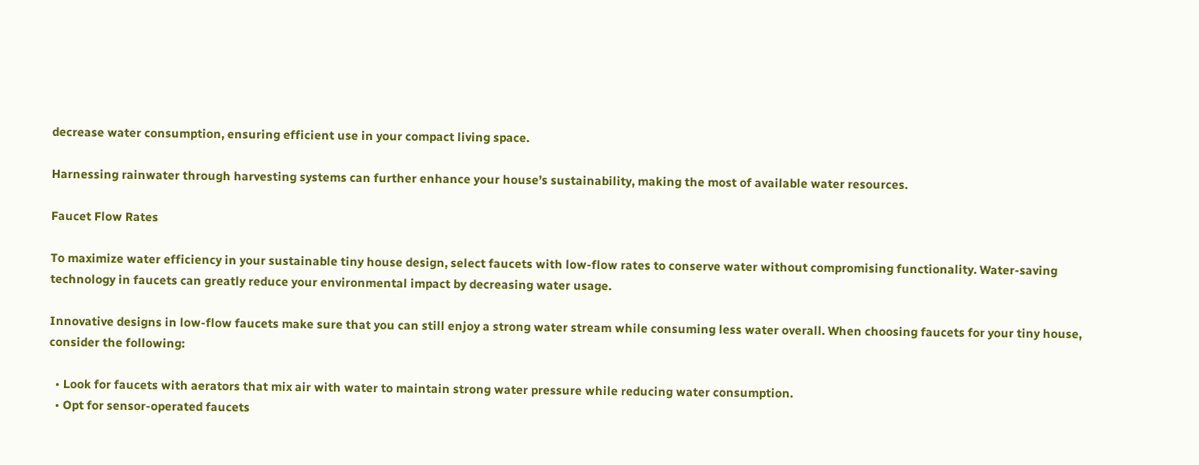decrease water consumption, ensuring efficient use in your compact living space.

Harnessing rainwater through harvesting systems can further enhance your house’s sustainability, making the most of available water resources.

Faucet Flow Rates

To maximize water efficiency in your sustainable tiny house design, select faucets with low-flow rates to conserve water without compromising functionality. Water-saving technology in faucets can greatly reduce your environmental impact by decreasing water usage.

Innovative designs in low-flow faucets make sure that you can still enjoy a strong water stream while consuming less water overall. When choosing faucets for your tiny house, consider the following:

  • Look for faucets with aerators that mix air with water to maintain strong water pressure while reducing water consumption.
  • Opt for sensor-operated faucets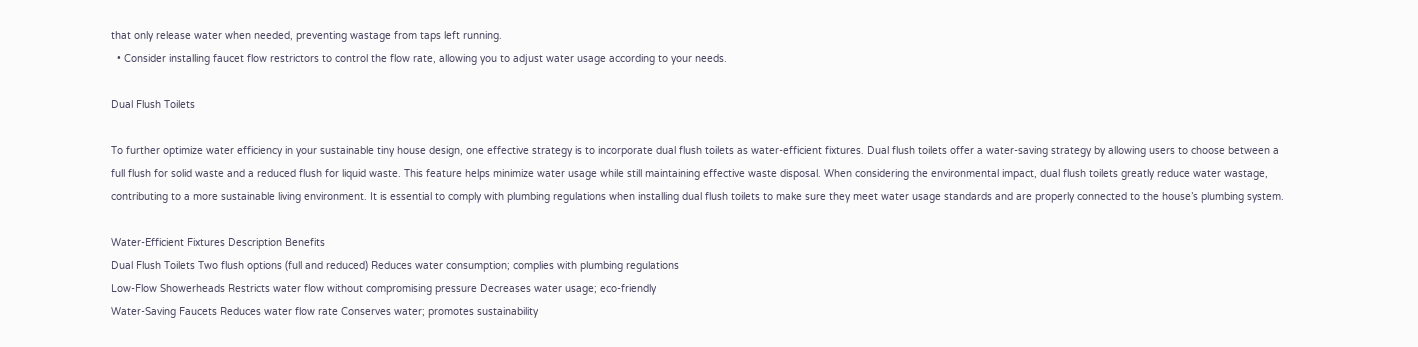that only release water when needed, preventing wastage from taps left running.
  • Consider installing faucet flow restrictors to control the flow rate, allowing you to adjust water usage according to your needs.

Dual Flush Toilets

To further optimize water efficiency in your sustainable tiny house design, one effective strategy is to incorporate dual flush toilets as water-efficient fixtures. Dual flush toilets offer a water-saving strategy by allowing users to choose between a full flush for solid waste and a reduced flush for liquid waste. This feature helps minimize water usage while still maintaining effective waste disposal. When considering the environmental impact, dual flush toilets greatly reduce water wastage, contributing to a more sustainable living environment. It is essential to comply with plumbing regulations when installing dual flush toilets to make sure they meet water usage standards and are properly connected to the house’s plumbing system.

Water-Efficient Fixtures Description Benefits
Dual Flush Toilets Two flush options (full and reduced) Reduces water consumption; complies with plumbing regulations
Low-Flow Showerheads Restricts water flow without compromising pressure Decreases water usage; eco-friendly
Water-Saving Faucets Reduces water flow rate Conserves water; promotes sustainability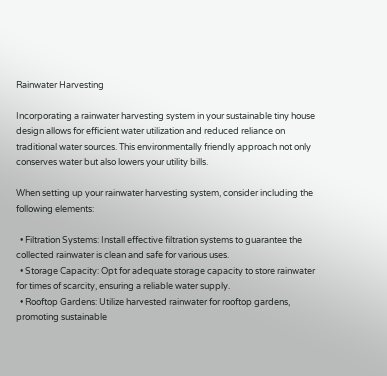Rainwater Harvesting

Incorporating a rainwater harvesting system in your sustainable tiny house design allows for efficient water utilization and reduced reliance on traditional water sources. This environmentally friendly approach not only conserves water but also lowers your utility bills.

When setting up your rainwater harvesting system, consider including the following elements:

  • Filtration Systems: Install effective filtration systems to guarantee the collected rainwater is clean and safe for various uses.
  • Storage Capacity: Opt for adequate storage capacity to store rainwater for times of scarcity, ensuring a reliable water supply.
  • Rooftop Gardens: Utilize harvested rainwater for rooftop gardens, promoting sustainable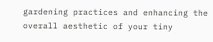gardening practices and enhancing the overall aesthetic of your tiny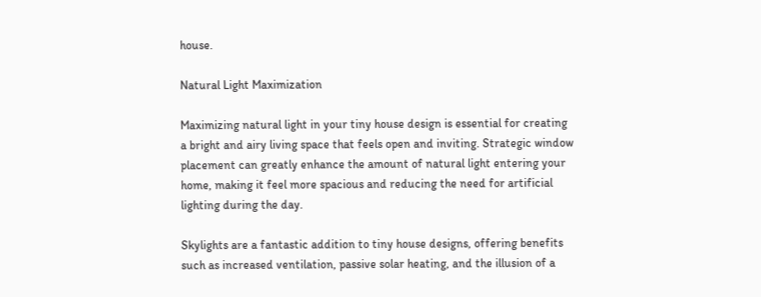house.

Natural Light Maximization

Maximizing natural light in your tiny house design is essential for creating a bright and airy living space that feels open and inviting. Strategic window placement can greatly enhance the amount of natural light entering your home, making it feel more spacious and reducing the need for artificial lighting during the day.

Skylights are a fantastic addition to tiny house designs, offering benefits such as increased ventilation, passive solar heating, and the illusion of a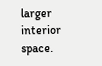larger interior space.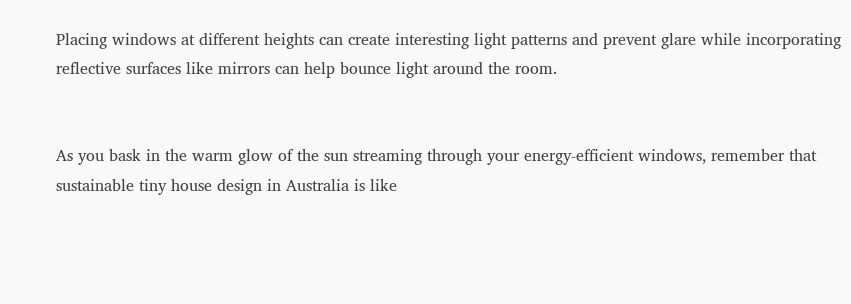Placing windows at different heights can create interesting light patterns and prevent glare while incorporating reflective surfaces like mirrors can help bounce light around the room.


As you bask in the warm glow of the sun streaming through your energy-efficient windows, remember that sustainable tiny house design in Australia is like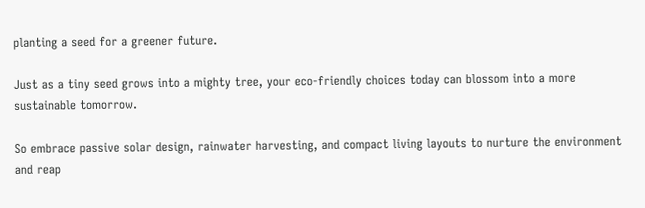planting a seed for a greener future.

Just as a tiny seed grows into a mighty tree, your eco-friendly choices today can blossom into a more sustainable tomorrow.

So embrace passive solar design, rainwater harvesting, and compact living layouts to nurture the environment and reap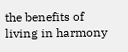the benefits of living in harmony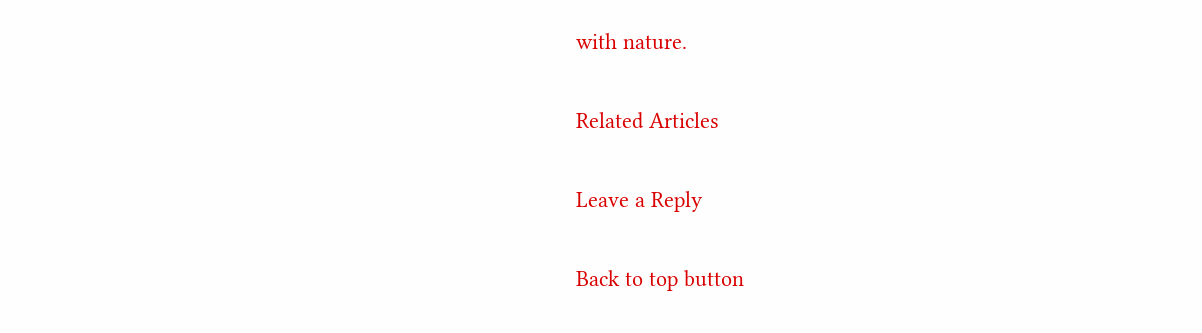with nature.

Related Articles

Leave a Reply

Back to top button